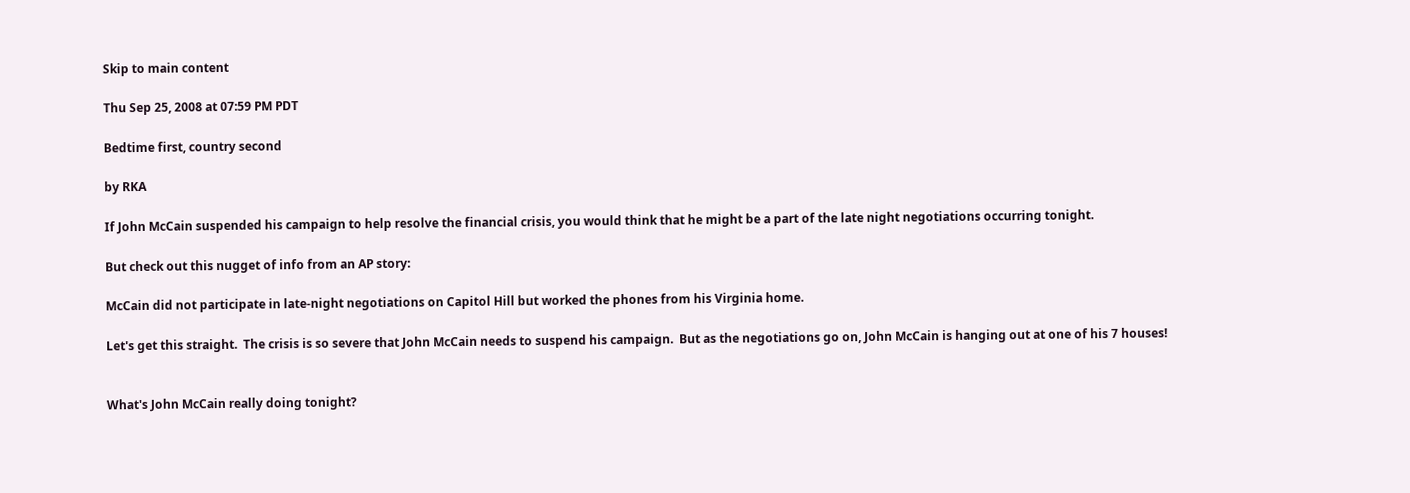Skip to main content

Thu Sep 25, 2008 at 07:59 PM PDT

Bedtime first, country second

by RKA

If John McCain suspended his campaign to help resolve the financial crisis, you would think that he might be a part of the late night negotiations occurring tonight.

But check out this nugget of info from an AP story:

McCain did not participate in late-night negotiations on Capitol Hill but worked the phones from his Virginia home.

Let's get this straight.  The crisis is so severe that John McCain needs to suspend his campaign.  But as the negotiations go on, John McCain is hanging out at one of his 7 houses!


What's John McCain really doing tonight?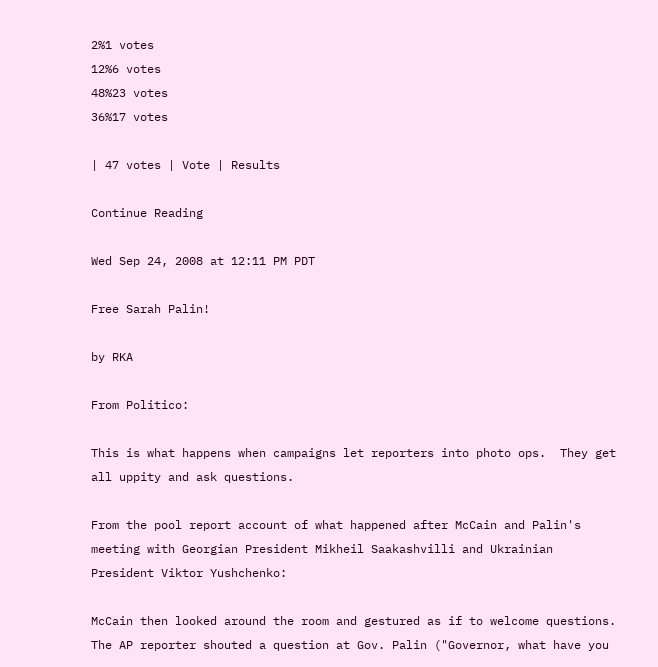2%1 votes
12%6 votes
48%23 votes
36%17 votes

| 47 votes | Vote | Results

Continue Reading

Wed Sep 24, 2008 at 12:11 PM PDT

Free Sarah Palin!

by RKA

From Politico:

This is what happens when campaigns let reporters into photo ops.  They get all uppity and ask questions.

From the pool report account of what happened after McCain and Palin's meeting with Georgian President Mikheil Saakashvilli and Ukrainian President Viktor Yushchenko:

McCain then looked around the room and gestured as if to welcome questions. The AP reporter shouted a question at Gov. Palin ("Governor, what have you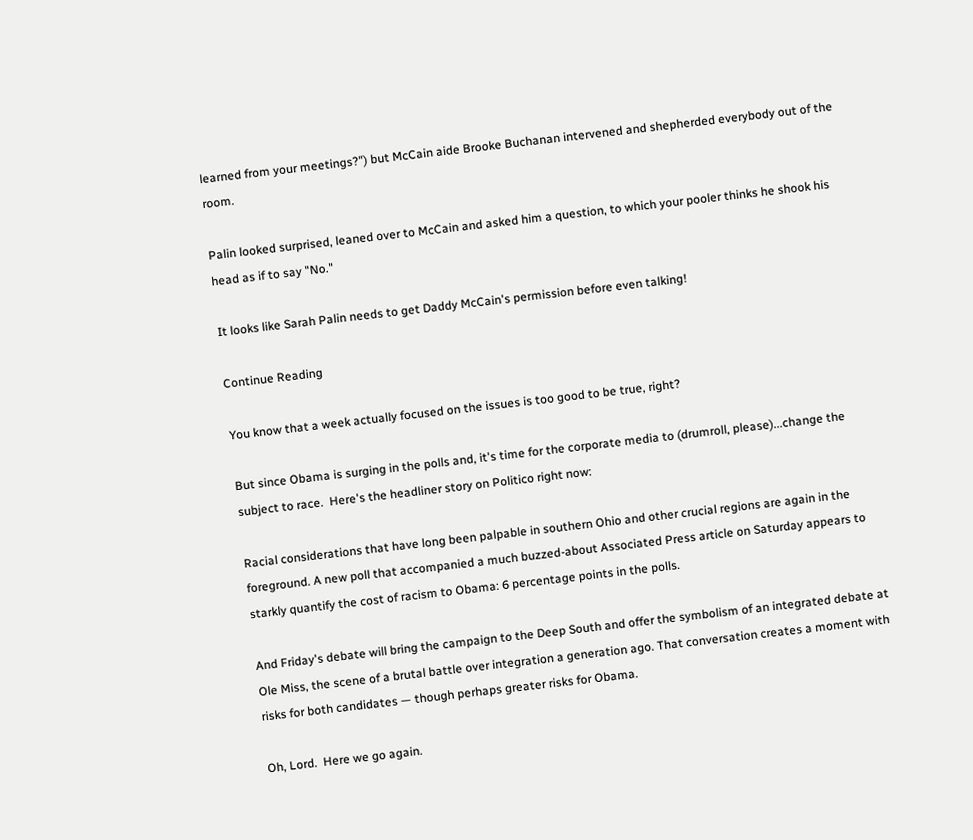learned from your meetings?") but McCain aide Brooke Buchanan intervened and shepherded everybody out of the room.

Palin looked surprised, leaned over to McCain and asked him a question, to which your pooler thinks he shook his head as if to say "No."

It looks like Sarah Palin needs to get Daddy McCain's permission before even talking!

Continue Reading

You know that a week actually focused on the issues is too good to be true, right?

But since Obama is surging in the polls and, it's time for the corporate media to (drumroll, please)...change the subject to race.  Here's the headliner story on Politico right now:

Racial considerations that have long been palpable in southern Ohio and other crucial regions are again in the foreground. A new poll that accompanied a much buzzed-about Associated Press article on Saturday appears to starkly quantify the cost of racism to Obama: 6 percentage points in the polls.

And Friday's debate will bring the campaign to the Deep South and offer the symbolism of an integrated debate at Ole Miss, the scene of a brutal battle over integration a generation ago. That conversation creates a moment with risks for both candidates — though perhaps greater risks for Obama.

Oh, Lord.  Here we go again.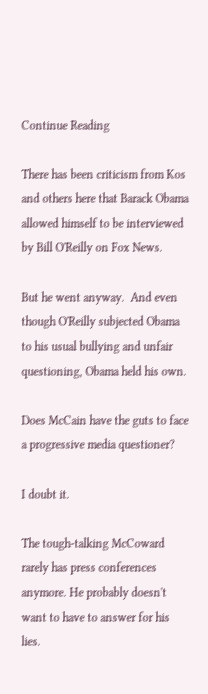Continue Reading

There has been criticism from Kos and others here that Barack Obama allowed himself to be interviewed by Bill O'Reilly on Fox News.

But he went anyway.  And even though O'Reilly subjected Obama to his usual bullying and unfair questioning, Obama held his own.

Does McCain have the guts to face a progressive media questioner?

I doubt it.

The tough-talking McCoward rarely has press conferences anymore. He probably doesn't want to have to answer for his lies.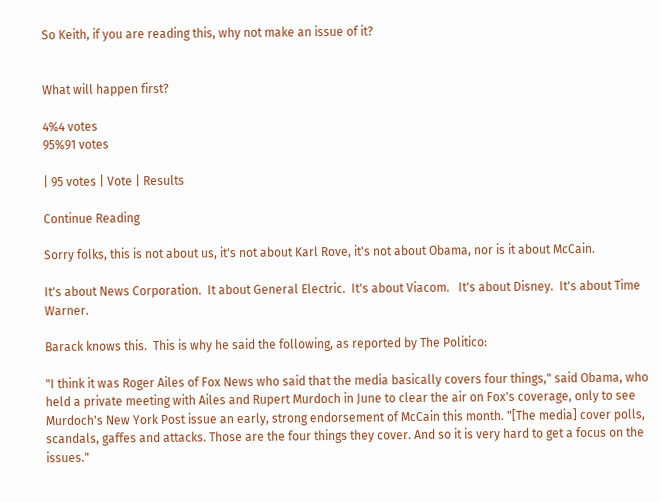So Keith, if you are reading this, why not make an issue of it?


What will happen first?

4%4 votes
95%91 votes

| 95 votes | Vote | Results

Continue Reading

Sorry folks, this is not about us, it's not about Karl Rove, it's not about Obama, nor is it about McCain.

It's about News Corporation.  It about General Electric.  It's about Viacom.   It's about Disney.  It's about Time Warner.

Barack knows this.  This is why he said the following, as reported by The Politico:

"I think it was Roger Ailes of Fox News who said that the media basically covers four things," said Obama, who held a private meeting with Ailes and Rupert Murdoch in June to clear the air on Fox's coverage, only to see Murdoch's New York Post issue an early, strong endorsement of McCain this month. "[The media] cover polls, scandals, gaffes and attacks. Those are the four things they cover. And so it is very hard to get a focus on the issues."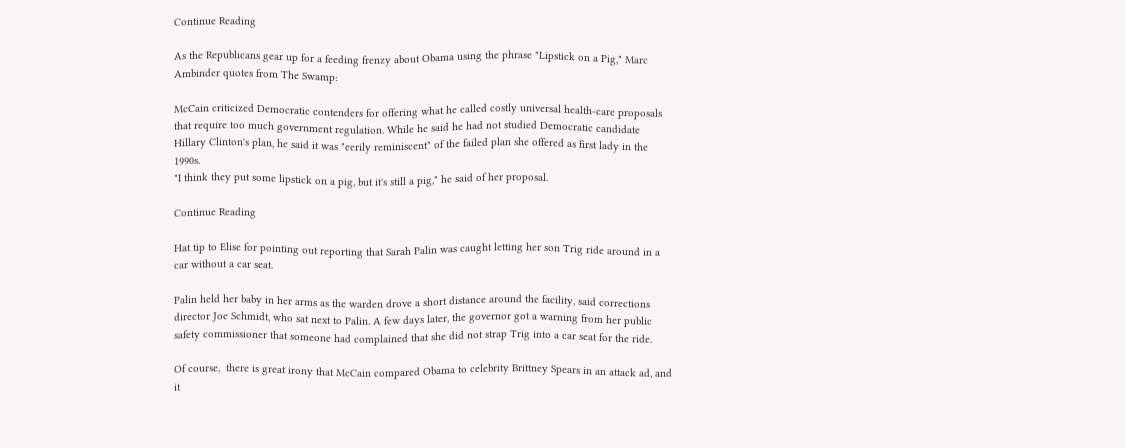Continue Reading

As the Republicans gear up for a feeding frenzy about Obama using the phrase "Lipstick on a Pig," Marc Ambinder quotes from The Swamp:

McCain criticized Democratic contenders for offering what he called costly universal health-care proposals that require too much government regulation. While he said he had not studied Democratic candidate Hillary Clinton's plan, he said it was "eerily reminiscent" of the failed plan she offered as first lady in the 1990s.
"I think they put some lipstick on a pig, but it's still a pig," he said of her proposal.

Continue Reading

Hat tip to Elise for pointing out reporting that Sarah Palin was caught letting her son Trig ride around in a car without a car seat.

Palin held her baby in her arms as the warden drove a short distance around the facility, said corrections director Joe Schmidt, who sat next to Palin. A few days later, the governor got a warning from her public safety commissioner that someone had complained that she did not strap Trig into a car seat for the ride.

Of course,  there is great irony that McCain compared Obama to celebrity Brittney Spears in an attack ad, and it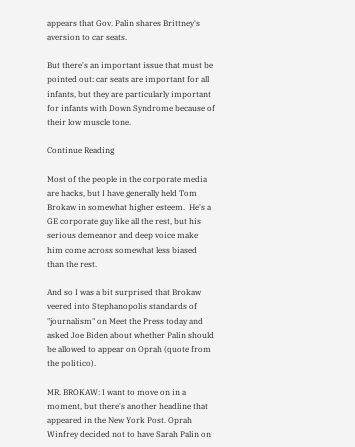appears that Gov. Palin shares Brittney's aversion to car seats.

But there's an important issue that must be pointed out: car seats are important for all infants, but they are particularly important for infants with Down Syndrome because of their low muscle tone.

Continue Reading

Most of the people in the corporate media are hacks, but I have generally held Tom Brokaw in somewhat higher esteem.  He's a GE corporate guy like all the rest, but his serious demeanor and deep voice make him come across somewhat less biased than the rest.

And so I was a bit surprised that Brokaw veered into Stephanopolis standards of "journalism" on Meet the Press today and asked Joe Biden about whether Palin should be allowed to appear on Oprah (quote from the politico).

MR. BROKAW: I want to move on in a moment, but there's another headline that appeared in the New York Post. Oprah Winfrey decided not to have Sarah Palin on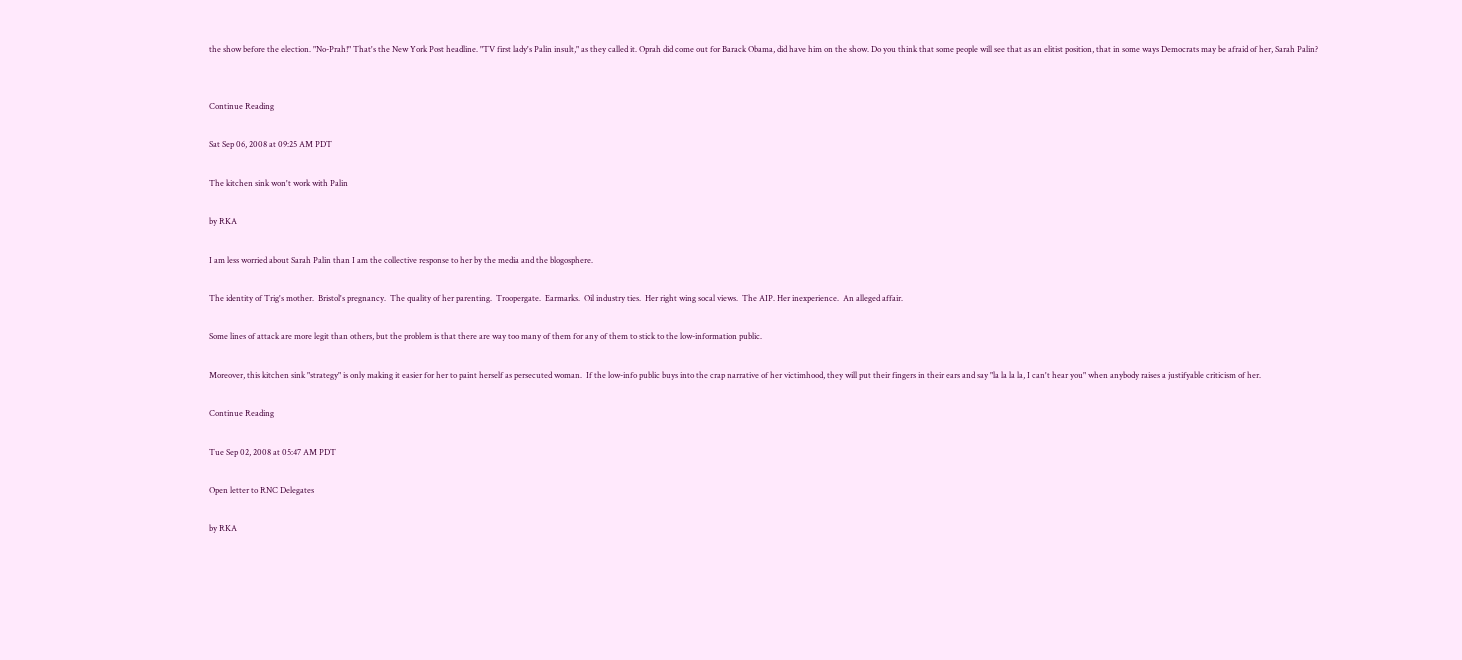the show before the election. "No-Prah!" That's the New York Post headline. "TV first lady's Palin insult," as they called it. Oprah did come out for Barack Obama, did have him on the show. Do you think that some people will see that as an elitist position, that in some ways Democrats may be afraid of her, Sarah Palin?


Continue Reading

Sat Sep 06, 2008 at 09:25 AM PDT

The kitchen sink won't work with Palin

by RKA

I am less worried about Sarah Palin than I am the collective response to her by the media and the blogosphere.

The identity of Trig's mother.  Bristol's pregnancy.  The quality of her parenting.  Troopergate.  Earmarks.  Oil industry ties.  Her right wing socal views.  The AIP. Her inexperience.  An alleged affair.

Some lines of attack are more legit than others, but the problem is that there are way too many of them for any of them to stick to the low-information public.

Moreover, this kitchen sink "strategy" is only making it easier for her to paint herself as persecuted woman.  If the low-info public buys into the crap narrative of her victimhood, they will put their fingers in their ears and say "la la la la, I can't hear you" when anybody raises a justifyable criticism of her.

Continue Reading

Tue Sep 02, 2008 at 05:47 AM PDT

Open letter to RNC Delegates

by RKA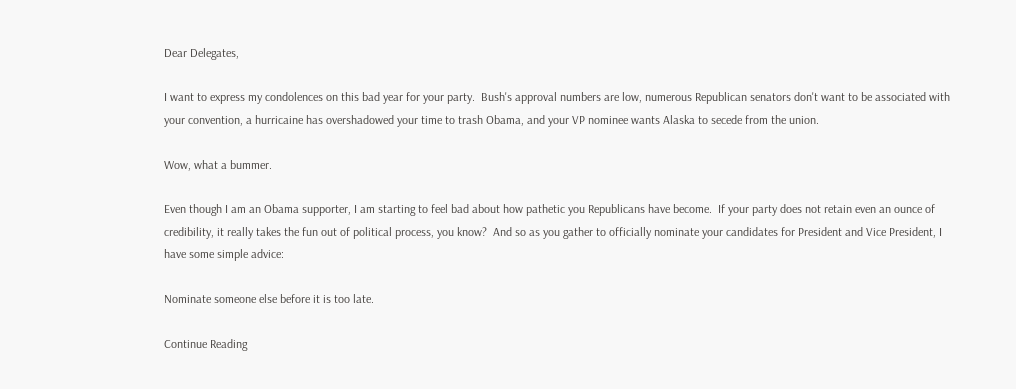Dear Delegates,

I want to express my condolences on this bad year for your party.  Bush's approval numbers are low, numerous Republican senators don't want to be associated with your convention, a hurricaine has overshadowed your time to trash Obama, and your VP nominee wants Alaska to secede from the union.

Wow, what a bummer.

Even though I am an Obama supporter, I am starting to feel bad about how pathetic you Republicans have become.  If your party does not retain even an ounce of credibility, it really takes the fun out of political process, you know?  And so as you gather to officially nominate your candidates for President and Vice President, I have some simple advice:

Nominate someone else before it is too late.

Continue Reading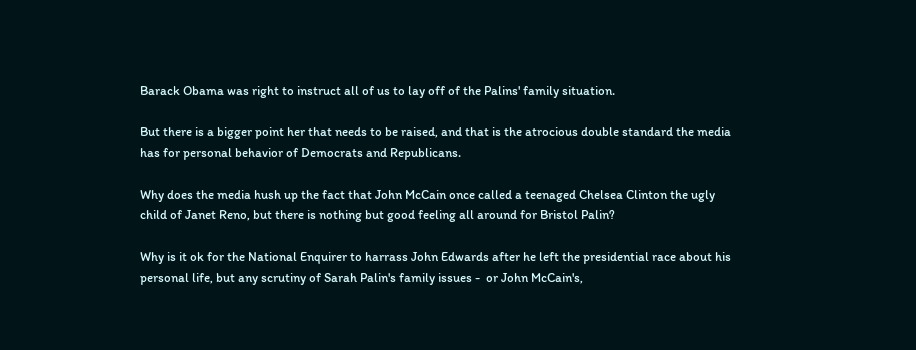Barack Obama was right to instruct all of us to lay off of the Palins' family situation.

But there is a bigger point her that needs to be raised, and that is the atrocious double standard the media has for personal behavior of Democrats and Republicans.

Why does the media hush up the fact that John McCain once called a teenaged Chelsea Clinton the ugly child of Janet Reno, but there is nothing but good feeling all around for Bristol Palin?

Why is it ok for the National Enquirer to harrass John Edwards after he left the presidential race about his personal life, but any scrutiny of Sarah Palin's family issues -  or John McCain's,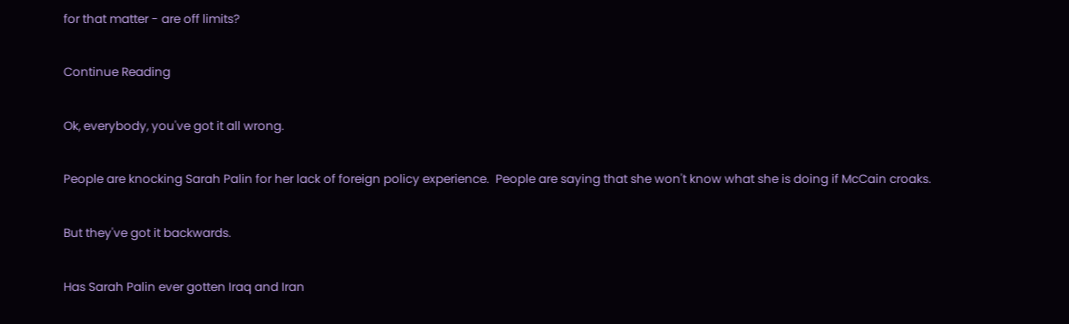for that matter - are off limits?

Continue Reading

Ok, everybody, you've got it all wrong.

People are knocking Sarah Palin for her lack of foreign policy experience.  People are saying that she won't know what she is doing if McCain croaks.

But they've got it backwards.

Has Sarah Palin ever gotten Iraq and Iran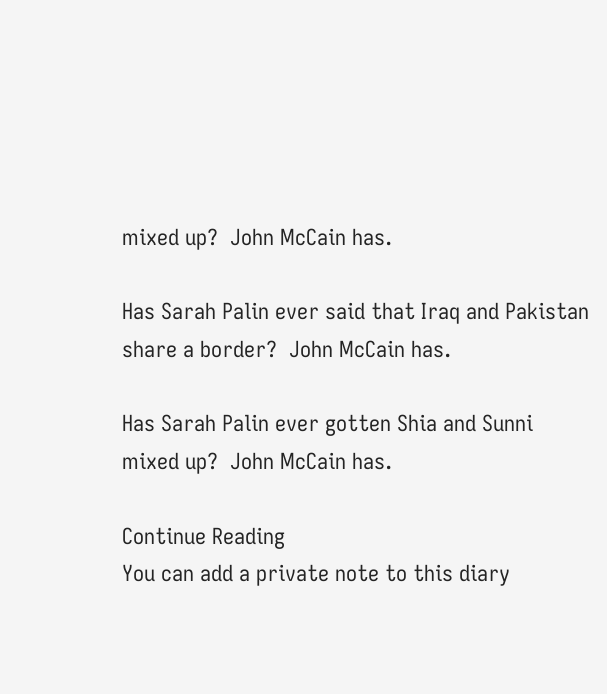mixed up?  John McCain has.

Has Sarah Palin ever said that Iraq and Pakistan share a border?  John McCain has.

Has Sarah Palin ever gotten Shia and Sunni mixed up?  John McCain has.

Continue Reading
You can add a private note to this diary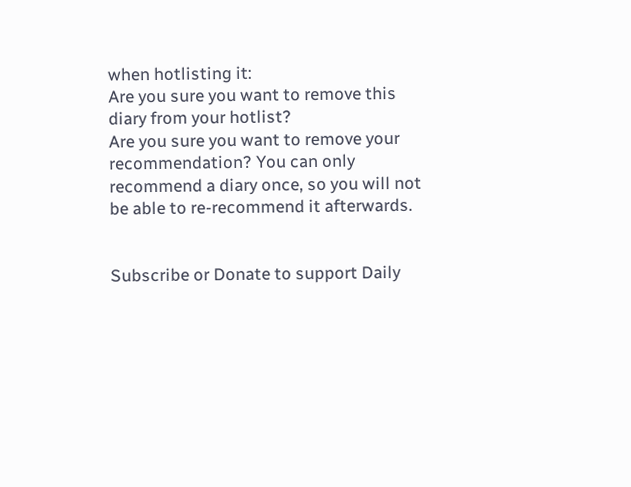when hotlisting it:
Are you sure you want to remove this diary from your hotlist?
Are you sure you want to remove your recommendation? You can only recommend a diary once, so you will not be able to re-recommend it afterwards.


Subscribe or Donate to support Daily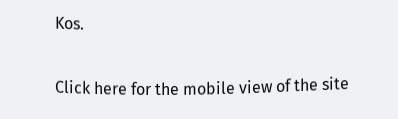Kos.

Click here for the mobile view of the site